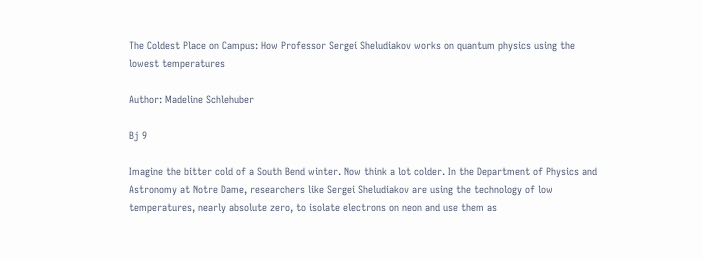The Coldest Place on Campus: How Professor Sergei Sheludiakov works on quantum physics using the lowest temperatures

Author: Madeline Schlehuber

Bj 9

Imagine the bitter cold of a South Bend winter. Now think a lot colder. In the Department of Physics and Astronomy at Notre Dame, researchers like Sergei Sheludiakov are using the technology of low temperatures, nearly absolute zero, to isolate electrons on neon and use them as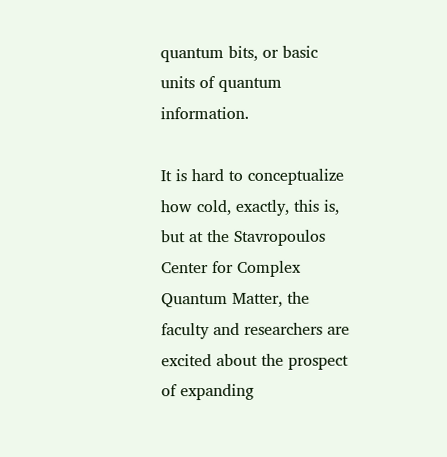quantum bits, or basic units of quantum information.

It is hard to conceptualize how cold, exactly, this is, but at the Stavropoulos Center for Complex Quantum Matter, the faculty and researchers are excited about the prospect of expanding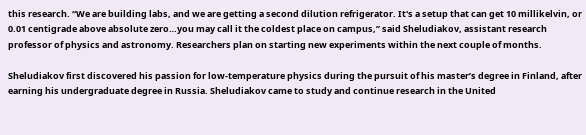this research. “We are building labs, and we are getting a second dilution refrigerator. It's a setup that can get 10 millikelvin, or 0.01 centigrade above absolute zero…you may call it the coldest place on campus,” said Sheludiakov, assistant research professor of physics and astronomy. Researchers plan on starting new experiments within the next couple of months.

Sheludiakov first discovered his passion for low-temperature physics during the pursuit of his master’s degree in Finland, after earning his undergraduate degree in Russia. Sheludiakov came to study and continue research in the United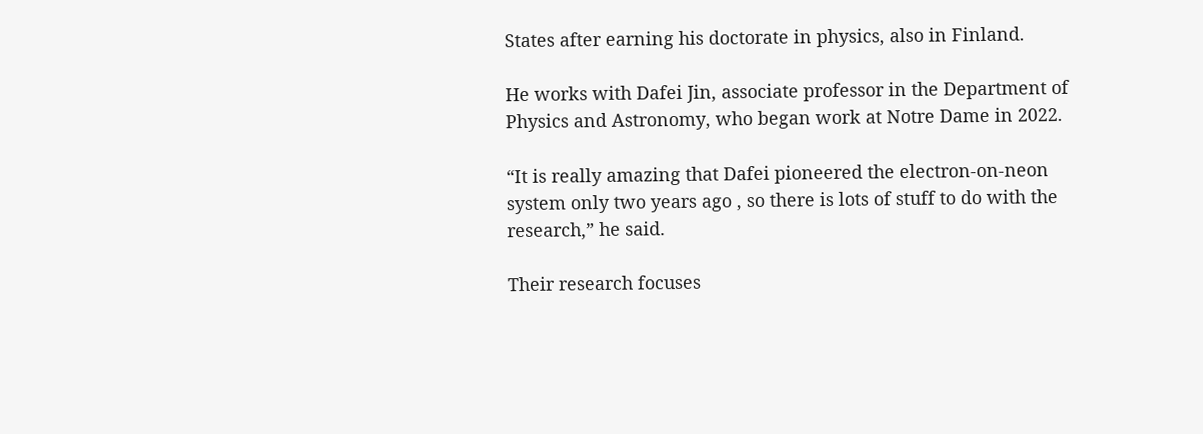States after earning his doctorate in physics, also in Finland.

He works with Dafei Jin, associate professor in the Department of Physics and Astronomy, who began work at Notre Dame in 2022.

“It is really amazing that Dafei pioneered the electron-on-neon system only two years ago , so there is lots of stuff to do with the research,” he said.

Their research focuses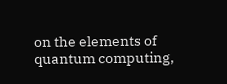on the elements of quantum computing,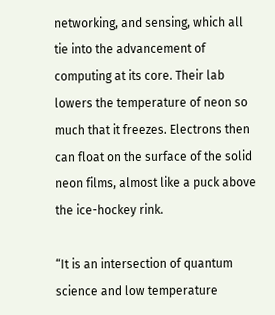networking, and sensing, which all tie into the advancement of computing at its core. Their lab lowers the temperature of neon so much that it freezes. Electrons then can float on the surface of the solid neon films, almost like a puck above the ice-hockey rink.

“It is an intersection of quantum science and low temperature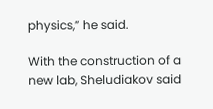physics,” he said.

With the construction of a new lab, Sheludiakov said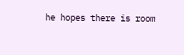he hopes there is room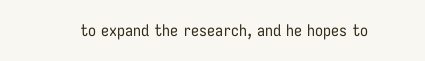to expand the research, and he hopes to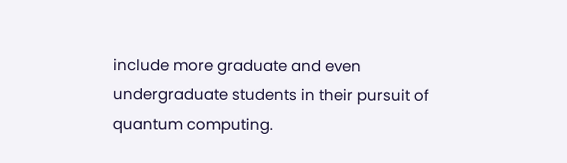include more graduate and even undergraduate students in their pursuit of quantum computing.